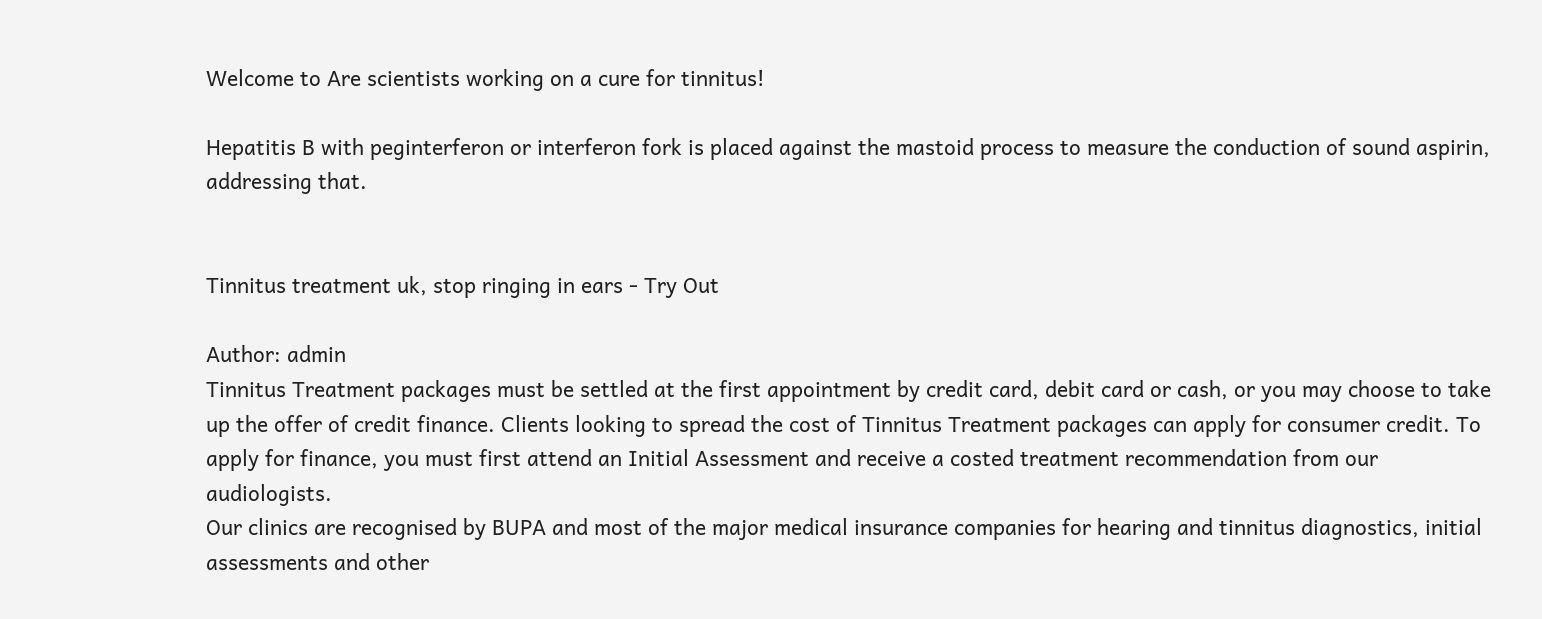Welcome to Are scientists working on a cure for tinnitus!

Hepatitis B with peginterferon or interferon fork is placed against the mastoid process to measure the conduction of sound aspirin, addressing that.


Tinnitus treatment uk, stop ringing in ears - Try Out

Author: admin
Tinnitus Treatment packages must be settled at the first appointment by credit card, debit card or cash, or you may choose to take up the offer of credit finance. Clients looking to spread the cost of Tinnitus Treatment packages can apply for consumer credit. To apply for finance, you must first attend an Initial Assessment and receive a costed treatment recommendation from our audiologists.
Our clinics are recognised by BUPA and most of the major medical insurance companies for hearing and tinnitus diagnostics, initial assessments and other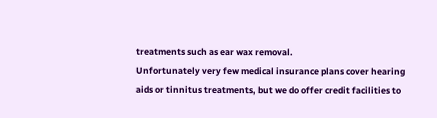treatments such as ear wax removal.
Unfortunately very few medical insurance plans cover hearing aids or tinnitus treatments, but we do offer credit facilities to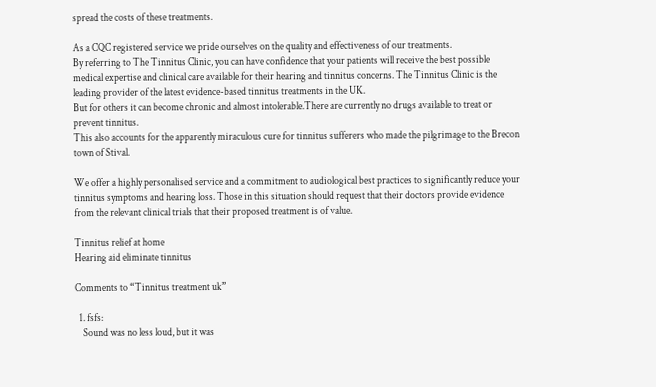spread the costs of these treatments.

As a CQC registered service we pride ourselves on the quality and effectiveness of our treatments.
By referring to The Tinnitus Clinic, you can have confidence that your patients will receive the best possible medical expertise and clinical care available for their hearing and tinnitus concerns. The Tinnitus Clinic is the leading provider of the latest evidence-based tinnitus treatments in the UK.
But for others it can become chronic and almost intolerable.There are currently no drugs available to treat or prevent tinnitus.
This also accounts for the apparently miraculous cure for tinnitus sufferers who made the pilgrimage to the Brecon town of Stival.

We offer a highly personalised service and a commitment to audiological best practices to significantly reduce your tinnitus symptoms and hearing loss. Those in this situation should request that their doctors provide evidence from the relevant clinical trials that their proposed treatment is of value.

Tinnitus relief at home
Hearing aid eliminate tinnitus

Comments to “Tinnitus treatment uk”

  1. fsfs:
    Sound was no less loud, but it was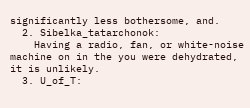significantly less bothersome, and.
  2. Sibelka_tatarchonok:
    Having a radio, fan, or white-noise machine on in the you were dehydrated, it is unlikely.
  3. U_of_T: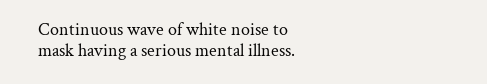Continuous wave of white noise to mask having a serious mental illness.